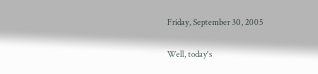Friday, September 30, 2005

Well, today's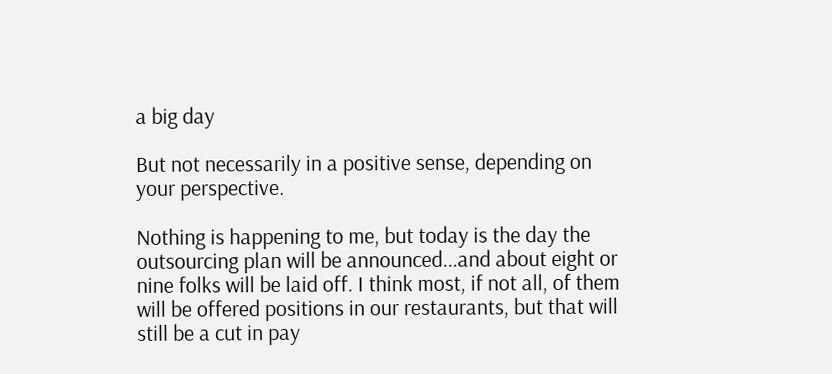a big day

But not necessarily in a positive sense, depending on your perspective.

Nothing is happening to me, but today is the day the outsourcing plan will be announced...and about eight or nine folks will be laid off. I think most, if not all, of them will be offered positions in our restaurants, but that will still be a cut in pay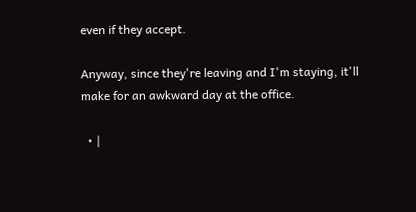even if they accept.

Anyway, since they're leaving and I'm staying, it'll make for an awkward day at the office.

  • |